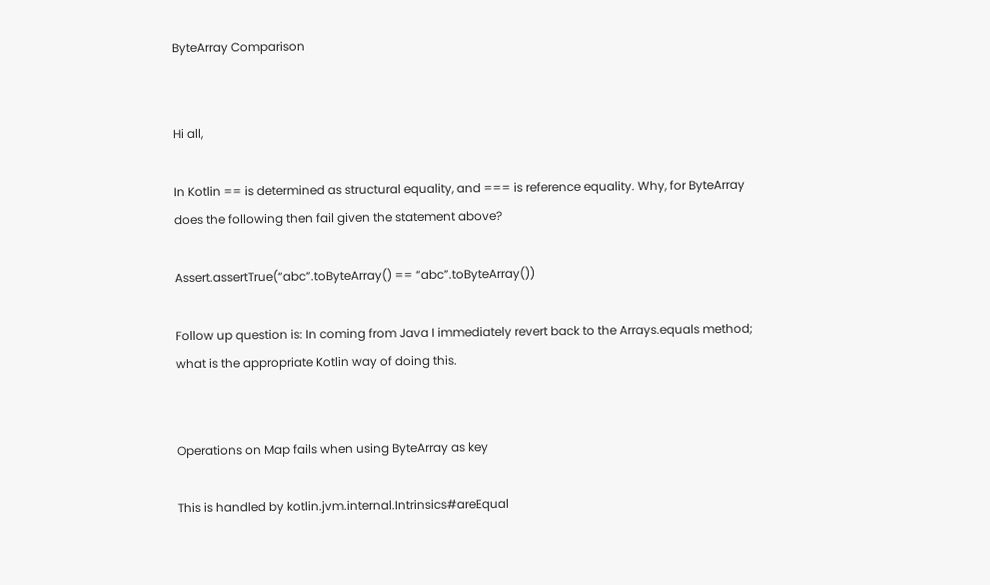ByteArray Comparison


Hi all,

In Kotlin == is determined as structural equality, and === is reference equality. Why, for ByteArray does the following then fail given the statement above?

Assert.assertTrue(“abc”.toByteArray() == “abc”.toByteArray())

Follow up question is: In coming from Java I immediately revert back to the Arrays.equals method; what is the appropriate Kotlin way of doing this.


Operations on Map fails when using ByteArray as key

This is handled by kotlin.jvm.internal.Intrinsics#areEqual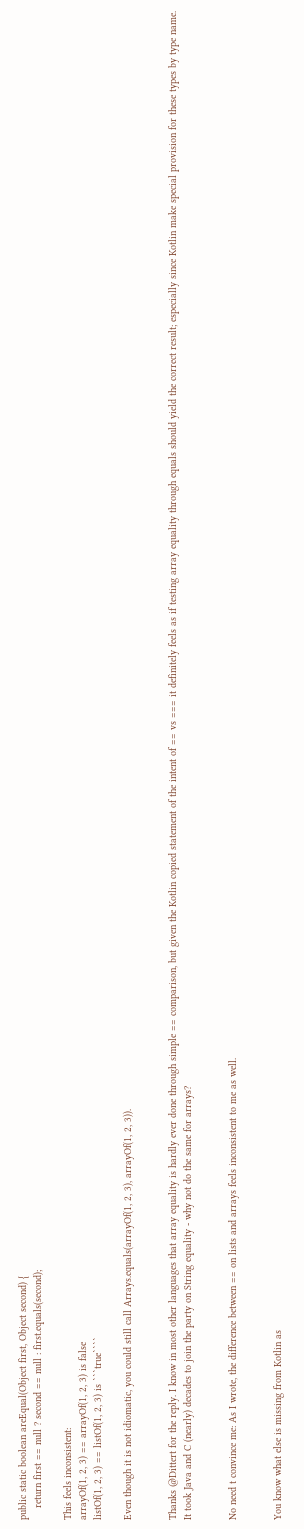public static boolean areEqual(Object first, Object second) {
    return first == null ? second == null : first.equals(second);

This feels inconsistent:
arrayOf(1, 2, 3) == arrayOf(1, 2, 3) is false
listOf(1, 2, 3) == listOf(1, 2, 3) is ```true````

Even though it is not idiomatic, you could still call Arrays.equals(arrayOf(1, 2, 3), arrayOf(1, 2, 3)).


Thanks @Dittert for the reply. I know in most other languages that array equality is hardly ever done through simple == comparison, but given the Kotlin copied statement of the intent of == vs === it definitely feels as if testing array equality through equals should yield the correct result; especially since Kotlin make special provision for these types by type name.
It took Java and C (nearly) decades to join the party on String equality - why not do the same for arrays?


No need t convince me: As I wrote, the difference between == on lists and arrays feels inconsistent to me as well.


You know what else is missing from Kotlin as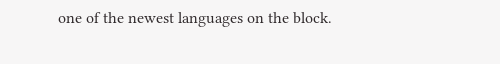one of the newest languages on the block.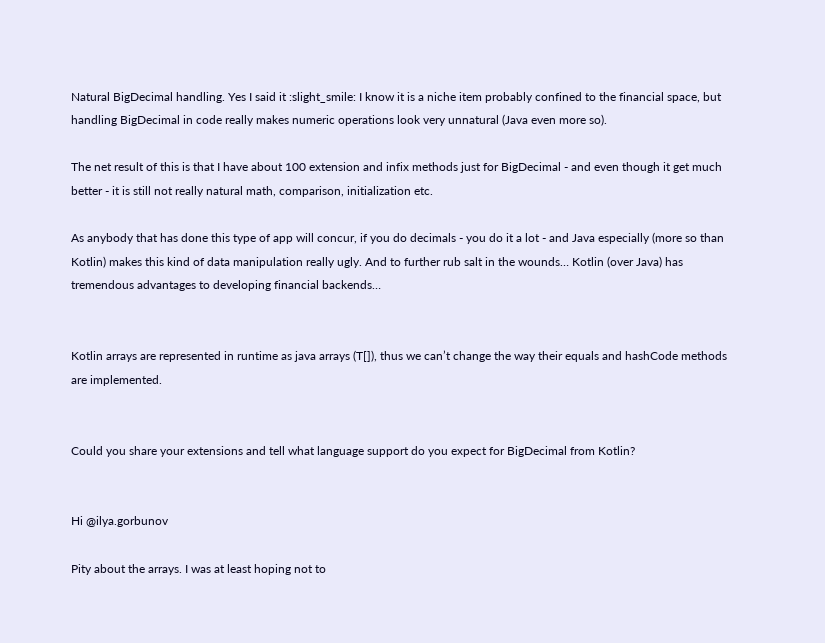Natural BigDecimal handling. Yes I said it :slight_smile: I know it is a niche item probably confined to the financial space, but handling BigDecimal in code really makes numeric operations look very unnatural (Java even more so).

The net result of this is that I have about 100 extension and infix methods just for BigDecimal - and even though it get much better - it is still not really natural math, comparison, initialization etc.

As anybody that has done this type of app will concur, if you do decimals - you do it a lot - and Java especially (more so than Kotlin) makes this kind of data manipulation really ugly. And to further rub salt in the wounds… Kotlin (over Java) has tremendous advantages to developing financial backends…


Kotlin arrays are represented in runtime as java arrays (T[]), thus we can’t change the way their equals and hashCode methods are implemented.


Could you share your extensions and tell what language support do you expect for BigDecimal from Kotlin?


Hi @ilya.gorbunov

Pity about the arrays. I was at least hoping not to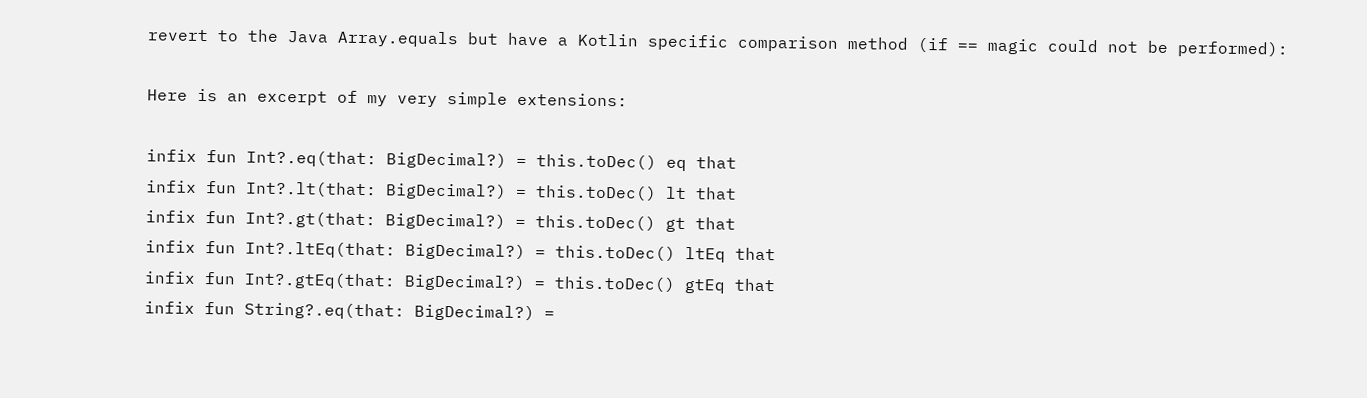revert to the Java Array.equals but have a Kotlin specific comparison method (if == magic could not be performed):

Here is an excerpt of my very simple extensions:

infix fun Int?.eq(that: BigDecimal?) = this.toDec() eq that
infix fun Int?.lt(that: BigDecimal?) = this.toDec() lt that
infix fun Int?.gt(that: BigDecimal?) = this.toDec() gt that
infix fun Int?.ltEq(that: BigDecimal?) = this.toDec() ltEq that
infix fun Int?.gtEq(that: BigDecimal?) = this.toDec() gtEq that
infix fun String?.eq(that: BigDecimal?) =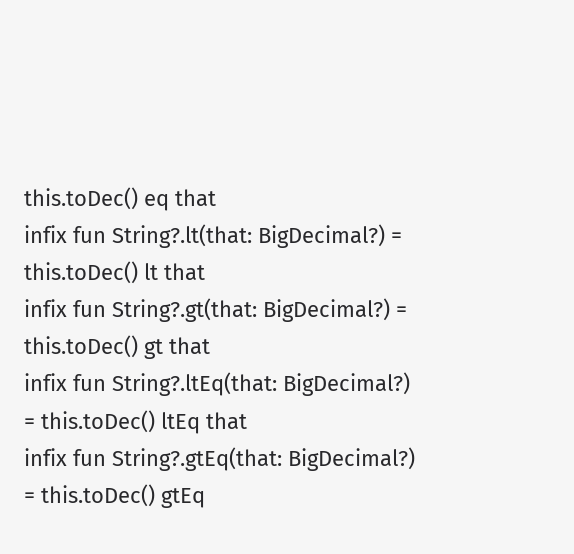this.toDec() eq that
infix fun String?.lt(that: BigDecimal?) = this.toDec() lt that
infix fun String?.gt(that: BigDecimal?) = this.toDec() gt that
infix fun String?.ltEq(that: BigDecimal?) = this.toDec() ltEq that
infix fun String?.gtEq(that: BigDecimal?) = this.toDec() gtEq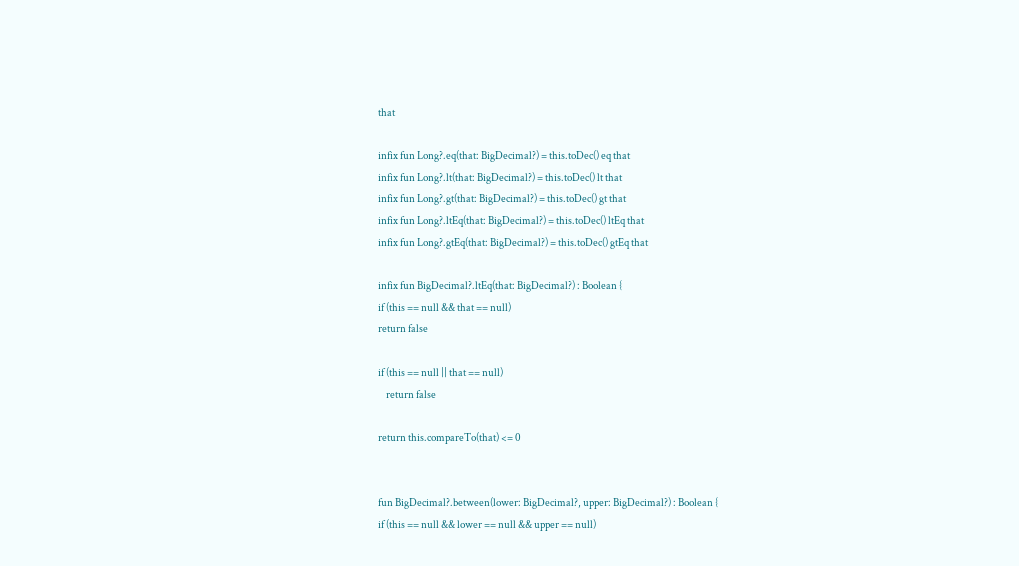that

infix fun Long?.eq(that: BigDecimal?) = this.toDec() eq that
infix fun Long?.lt(that: BigDecimal?) = this.toDec() lt that
infix fun Long?.gt(that: BigDecimal?) = this.toDec() gt that
infix fun Long?.ltEq(that: BigDecimal?) = this.toDec() ltEq that
infix fun Long?.gtEq(that: BigDecimal?) = this.toDec() gtEq that

infix fun BigDecimal?.ltEq(that: BigDecimal?) : Boolean {
if (this == null && that == null)
return false

if (this == null || that == null)
    return false

return this.compareTo(that) <= 0


fun BigDecimal?.between(lower: BigDecimal?, upper: BigDecimal?) : Boolean {
if (this == null && lower == null && upper == null)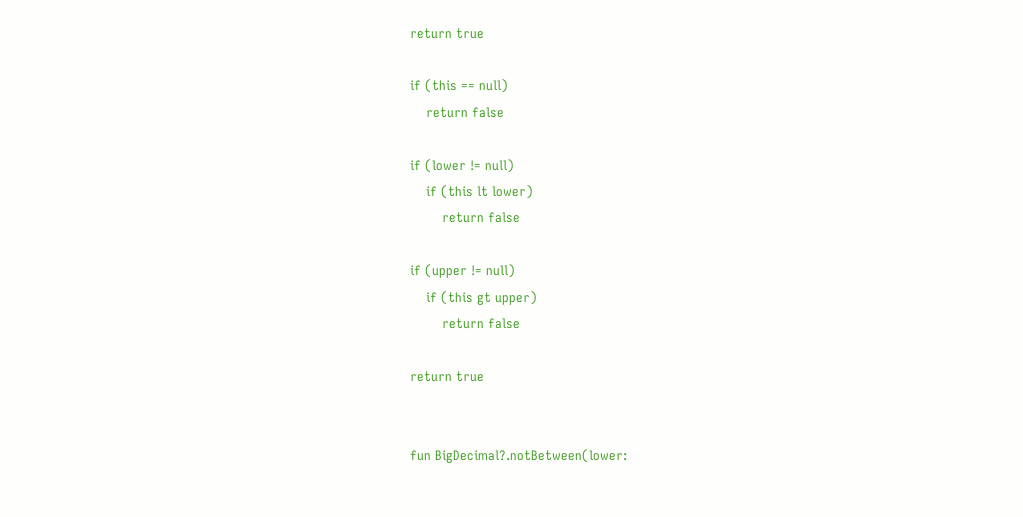return true

if (this == null)
    return false

if (lower != null)
    if (this lt lower)
        return false

if (upper != null)
    if (this gt upper)
        return false

return true


fun BigDecimal?.notBetween(lower: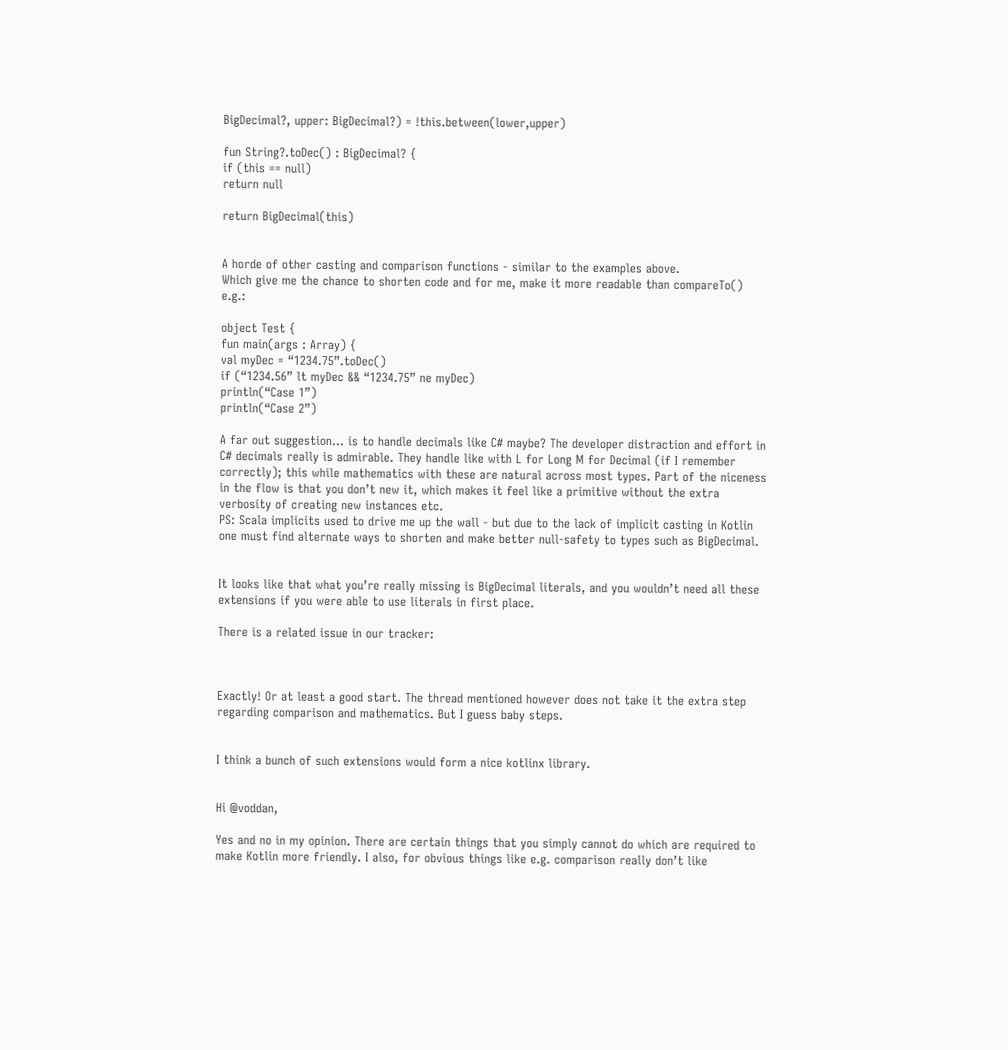BigDecimal?, upper: BigDecimal?) = !this.between(lower,upper)

fun String?.toDec() : BigDecimal? {
if (this == null)
return null

return BigDecimal(this)


A horde of other casting and comparison functions - similar to the examples above.
Which give me the chance to shorten code and for me, make it more readable than compareTo() e.g.:

object Test {
fun main(args : Array) {
val myDec = “1234.75”.toDec()
if (“1234.56” lt myDec && “1234.75” ne myDec)
println(“Case 1”)
println(“Case 2”)

A far out suggestion… is to handle decimals like C# maybe? The developer distraction and effort in C# decimals really is admirable. They handle like with L for Long M for Decimal (if I remember correctly); this while mathematics with these are natural across most types. Part of the niceness in the flow is that you don’t new it, which makes it feel like a primitive without the extra verbosity of creating new instances etc.
PS: Scala implicits used to drive me up the wall - but due to the lack of implicit casting in Kotlin one must find alternate ways to shorten and make better null-safety to types such as BigDecimal.


It looks like that what you’re really missing is BigDecimal literals, and you wouldn’t need all these extensions if you were able to use literals in first place.

There is a related issue in our tracker:



Exactly! Or at least a good start. The thread mentioned however does not take it the extra step regarding comparison and mathematics. But I guess baby steps.


I think a bunch of such extensions would form a nice kotlinx library.


Hi @voddan,

Yes and no in my opinion. There are certain things that you simply cannot do which are required to make Kotlin more friendly. I also, for obvious things like e.g. comparison really don’t like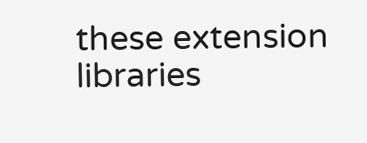these extension libraries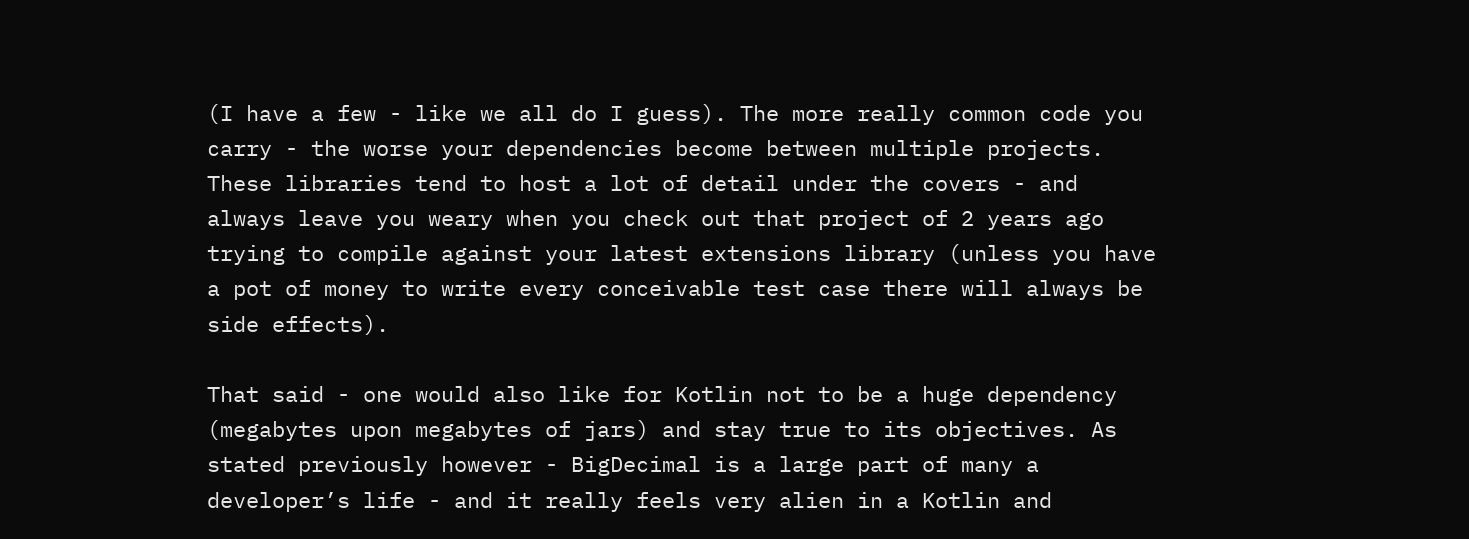(I have a few - like we all do I guess). The more really common code you carry - the worse your dependencies become between multiple projects. These libraries tend to host a lot of detail under the covers - and always leave you weary when you check out that project of 2 years ago trying to compile against your latest extensions library (unless you have a pot of money to write every conceivable test case there will always be side effects).

That said - one would also like for Kotlin not to be a huge dependency (megabytes upon megabytes of jars) and stay true to its objectives. As stated previously however - BigDecimal is a large part of many a developer’s life - and it really feels very alien in a Kotlin and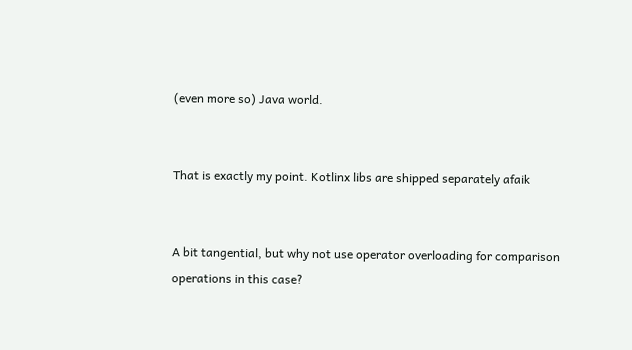(even more so) Java world.


That is exactly my point. Kotlinx libs are shipped separately afaik


A bit tangential, but why not use operator overloading for comparison operations in this case?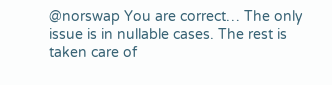@norswap You are correct… The only issue is in nullable cases. The rest is taken care of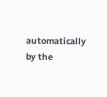automatically by the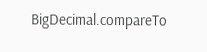BigDecimal.compareTo